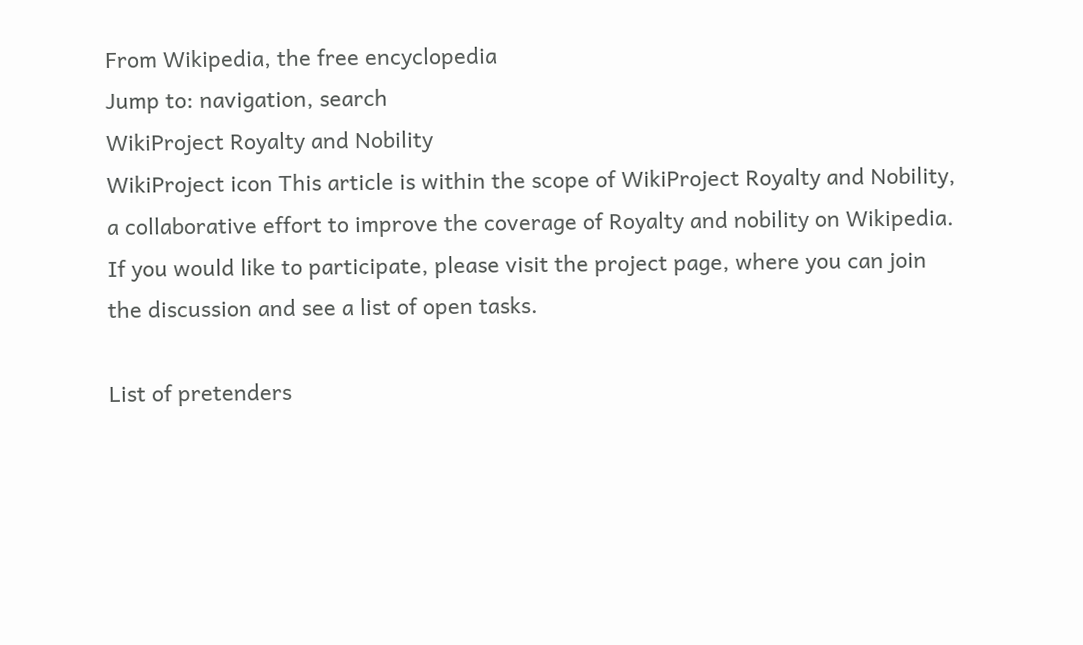From Wikipedia, the free encyclopedia
Jump to: navigation, search
WikiProject Royalty and Nobility
WikiProject icon This article is within the scope of WikiProject Royalty and Nobility, a collaborative effort to improve the coverage of Royalty and nobility on Wikipedia. If you would like to participate, please visit the project page, where you can join the discussion and see a list of open tasks.

List of pretenders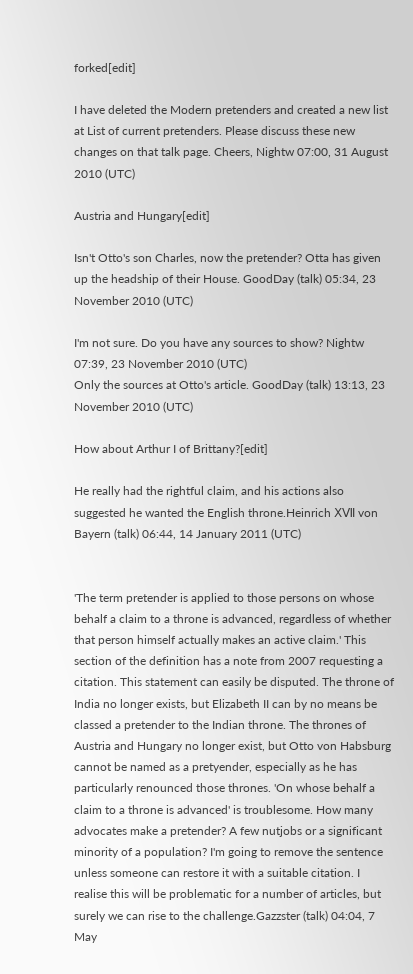forked[edit]

I have deleted the Modern pretenders and created a new list at List of current pretenders. Please discuss these new changes on that talk page. Cheers, Nightw 07:00, 31 August 2010 (UTC)

Austria and Hungary[edit]

Isn't Otto's son Charles, now the pretender? Otta has given up the headship of their House. GoodDay (talk) 05:34, 23 November 2010 (UTC)

I'm not sure. Do you have any sources to show? Nightw 07:39, 23 November 2010 (UTC)
Only the sources at Otto's article. GoodDay (talk) 13:13, 23 November 2010 (UTC)

How about Arthur I of Brittany?[edit]

He really had the rightful claim, and his actions also suggested he wanted the English throne.Heinrich ⅩⅦ von Bayern (talk) 06:44, 14 January 2011 (UTC)


'The term pretender is applied to those persons on whose behalf a claim to a throne is advanced, regardless of whether that person himself actually makes an active claim.' This section of the definition has a note from 2007 requesting a citation. This statement can easily be disputed. The throne of India no longer exists, but Elizabeth II can by no means be classed a pretender to the Indian throne. The thrones of Austria and Hungary no longer exist, but Otto von Habsburg cannot be named as a pretyender, especially as he has particularly renounced those thrones. 'On whose behalf a claim to a throne is advanced' is troublesome. How many advocates make a pretender? A few nutjobs or a significant minority of a population? I'm going to remove the sentence unless someone can restore it with a suitable citation. I realise this will be problematic for a number of articles, but surely we can rise to the challenge.Gazzster (talk) 04:04, 7 May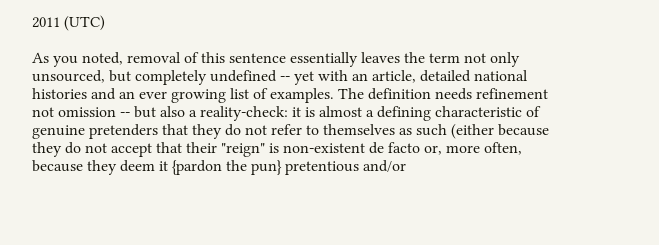2011 (UTC)

As you noted, removal of this sentence essentially leaves the term not only unsourced, but completely undefined -- yet with an article, detailed national histories and an ever growing list of examples. The definition needs refinement not omission -- but also a reality-check: it is almost a defining characteristic of genuine pretenders that they do not refer to themselves as such (either because they do not accept that their "reign" is non-existent de facto or, more often, because they deem it {pardon the pun} pretentious and/or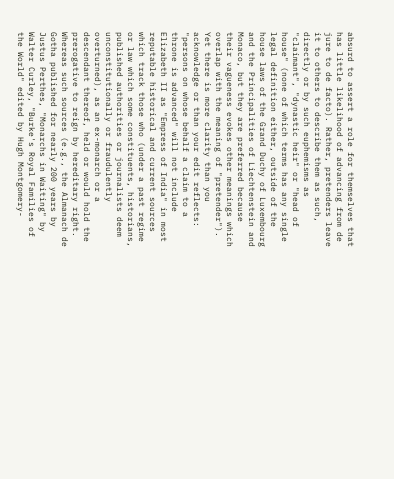absurd to assert a role for themselves that has little likelihood of advancing from de jure to de facto). Rather, pretenders leave it to others to describe them as such, directly or by such euphemisms as "claimant", "dynastic heir" or "head of house" (none of which terms has any single legal definition either, outside of the house laws of the Grand Duchy of Luxembourg and the Principalities of Liechtenstein and Monaco, but they are preferred because their vagueness evokes other meanings which overlap with the meaning of "pretender"). Yet there is more clarity than you acknowledge or than your edit reflects: "persons on whose behalf a claim to a throne is advanced" will not include Elizabeth II as "Empress of India" in most reputable historical and current sources which track those who (under a past regime or law which some constituents, historians, published authorities or journalists deem unconstitutionally or fraudulently overturned), as an ex-monarch or a descendant thereof, held or would hold the prerogative to reign by hereditary right. Whereas such sources (e.g., the Almanach de Gotha published for nearly 200 years by Justus Perthes, "Monarchs in Waiting" by Walter Curley, "Burke's Royal Families of the World" edited by Hugh Montgomery-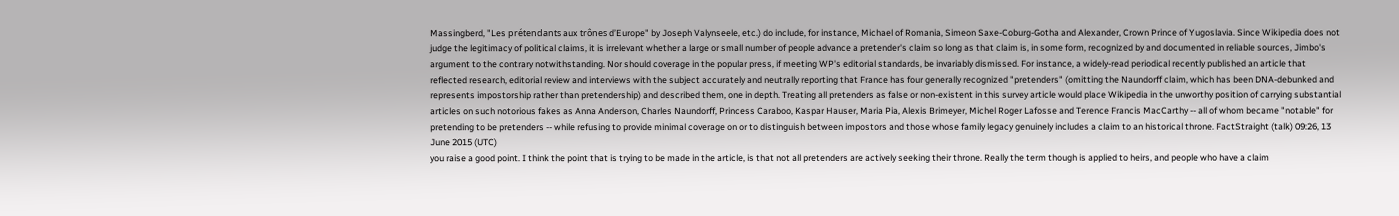Massingberd, "Les prétendants aux trônes d’Europe" by Joseph Valynseele, etc.) do include, for instance, Michael of Romania, Simeon Saxe-Coburg-Gotha and Alexander, Crown Prince of Yugoslavia. Since Wikipedia does not judge the legitimacy of political claims, it is irrelevant whether a large or small number of people advance a pretender's claim so long as that claim is, in some form, recognized by and documented in reliable sources, Jimbo's argument to the contrary notwithstanding. Nor should coverage in the popular press, if meeting WP's editorial standards, be invariably dismissed. For instance, a widely-read periodical recently published an article that reflected research, editorial review and interviews with the subject accurately and neutrally reporting that France has four generally recognized "pretenders" (omitting the Naundorff claim, which has been DNA-debunked and represents impostorship rather than pretendership) and described them, one in depth. Treating all pretenders as false or non-existent in this survey article would place Wikipedia in the unworthy position of carrying substantial articles on such notorious fakes as Anna Anderson, Charles Naundorff, Princess Caraboo, Kaspar Hauser, Maria Pia, Alexis Brimeyer, Michel Roger Lafosse and Terence Francis MacCarthy -- all of whom became "notable" for pretending to be pretenders -- while refusing to provide minimal coverage on or to distinguish between impostors and those whose family legacy genuinely includes a claim to an historical throne. FactStraight (talk) 09:26, 13 June 2015 (UTC)
you raise a good point. I think the point that is trying to be made in the article, is that not all pretenders are actively seeking their throne. Really the term though is applied to heirs, and people who have a claim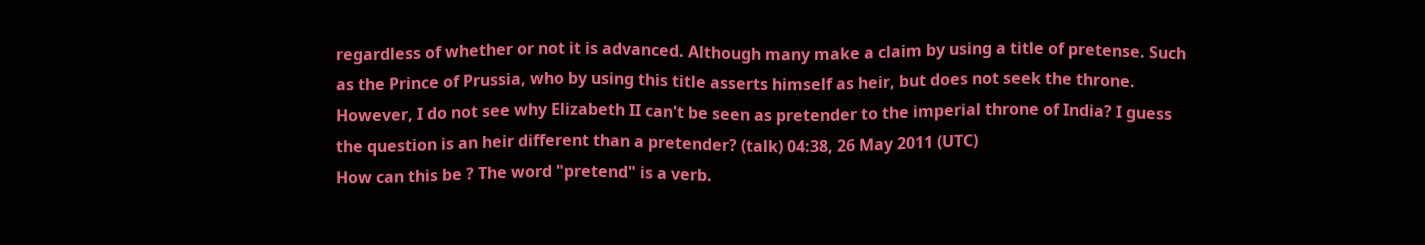regardless of whether or not it is advanced. Although many make a claim by using a title of pretense. Such as the Prince of Prussia, who by using this title asserts himself as heir, but does not seek the throne. However, I do not see why Elizabeth II can't be seen as pretender to the imperial throne of India? I guess the question is an heir different than a pretender? (talk) 04:38, 26 May 2011 (UTC)
How can this be ? The word "pretend" is a verb.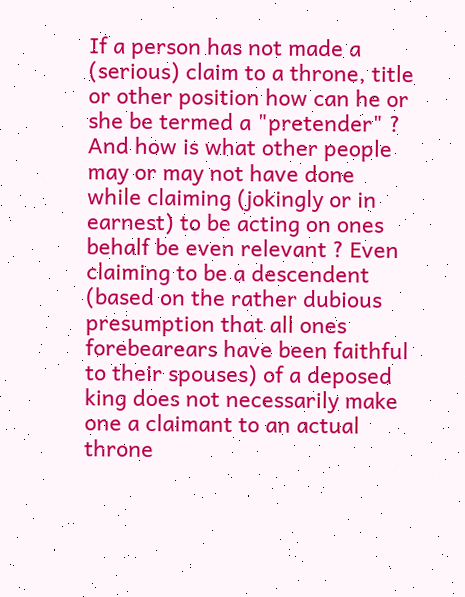If a person has not made a (serious) claim to a throne, title or other position how can he or she be termed a "pretender" ? And how is what other people may or may not have done while claiming (jokingly or in earnest) to be acting on ones behalf be even relevant ? Even claiming to be a descendent (based on the rather dubious presumption that all ones forebearears have been faithful to their spouses) of a deposed king does not necessarily make one a claimant to an actual throne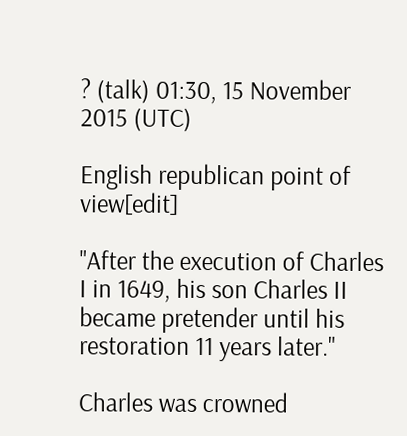? (talk) 01:30, 15 November 2015 (UTC)

English republican point of view[edit]

"After the execution of Charles I in 1649, his son Charles II became pretender until his restoration 11 years later."

Charles was crowned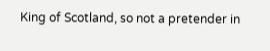King of Scotland, so not a pretender in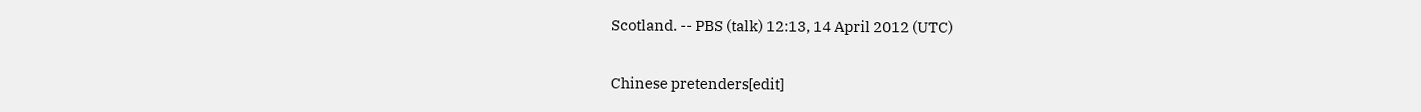Scotland. -- PBS (talk) 12:13, 14 April 2012 (UTC)

Chinese pretenders[edit]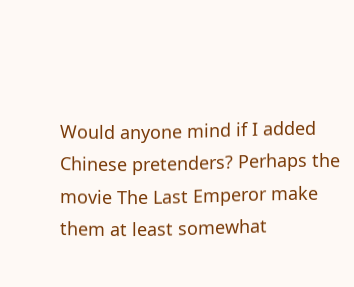Would anyone mind if I added Chinese pretenders? Perhaps the movie The Last Emperor make them at least somewhat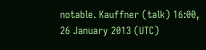notable. Kauffner (talk) 16:00, 26 January 2013 (UTC)